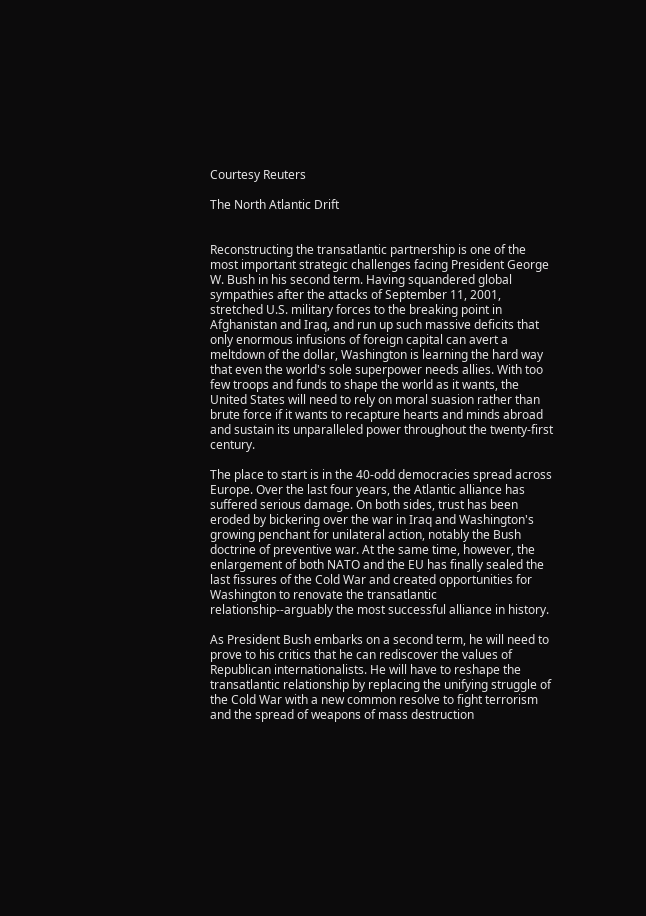Courtesy Reuters

The North Atlantic Drift


Reconstructing the transatlantic partnership is one of the most important strategic challenges facing President George W. Bush in his second term. Having squandered global sympathies after the attacks of September 11, 2001, stretched U.S. military forces to the breaking point in Afghanistan and Iraq, and run up such massive deficits that only enormous infusions of foreign capital can avert a meltdown of the dollar, Washington is learning the hard way that even the world's sole superpower needs allies. With too few troops and funds to shape the world as it wants, the United States will need to rely on moral suasion rather than brute force if it wants to recapture hearts and minds abroad and sustain its unparalleled power throughout the twenty-first century.

The place to start is in the 40-odd democracies spread across Europe. Over the last four years, the Atlantic alliance has suffered serious damage. On both sides, trust has been eroded by bickering over the war in Iraq and Washington's growing penchant for unilateral action, notably the Bush doctrine of preventive war. At the same time, however, the enlargement of both NATO and the EU has finally sealed the last fissures of the Cold War and created opportunities for Washington to renovate the transatlantic relationship--arguably the most successful alliance in history.

As President Bush embarks on a second term, he will need to prove to his critics that he can rediscover the values of Republican internationalists. He will have to reshape the transatlantic relationship by replacing the unifying struggle of the Cold War with a new common resolve to fight terrorism and the spread of weapons of mass destruction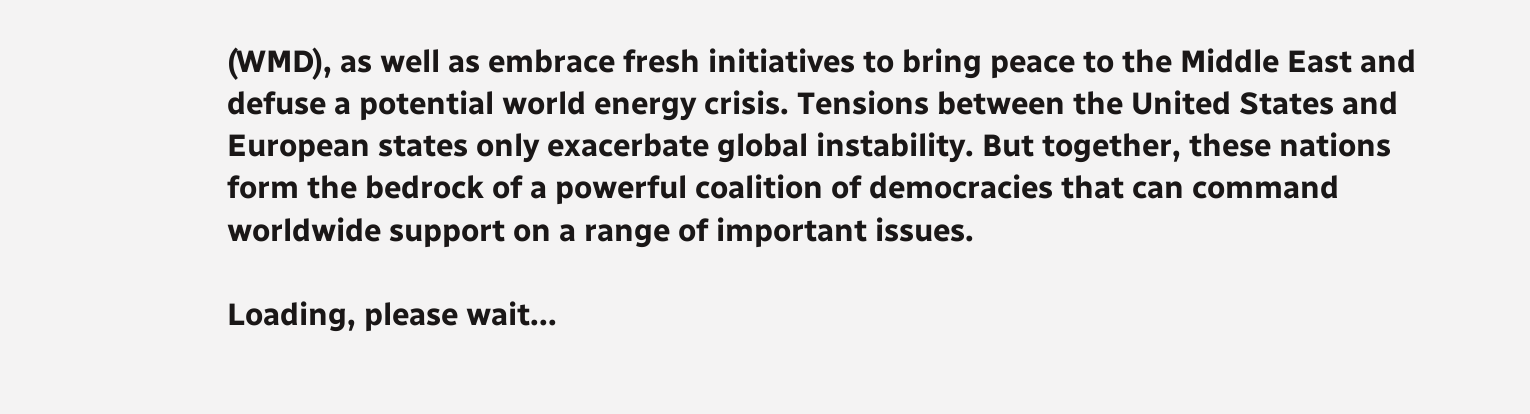(WMD), as well as embrace fresh initiatives to bring peace to the Middle East and defuse a potential world energy crisis. Tensions between the United States and European states only exacerbate global instability. But together, these nations form the bedrock of a powerful coalition of democracies that can command worldwide support on a range of important issues.

Loading, please wait...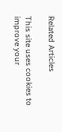Related Articles

This site uses cookies to improve your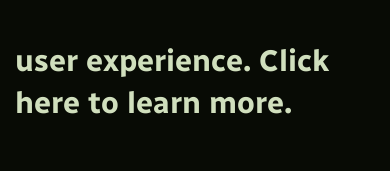user experience. Click here to learn more.